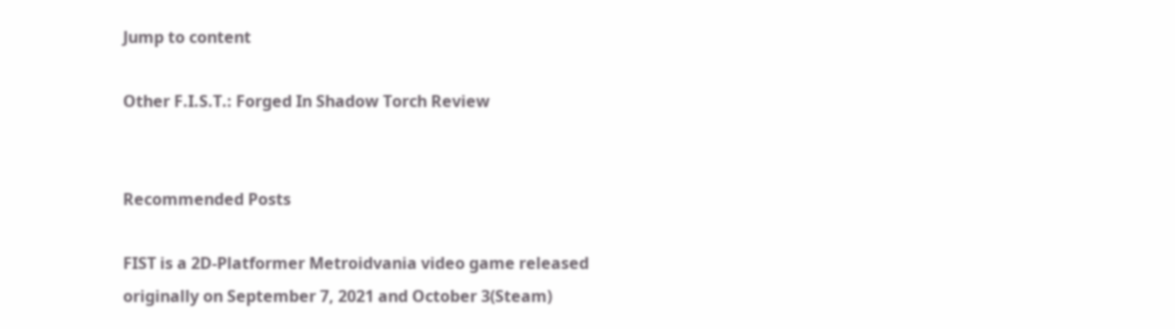Jump to content

Other F.I.S.T.: Forged In Shadow Torch Review


Recommended Posts

FIST is a 2D-Platformer Metroidvania video game released originally on September 7, 2021 and October 3(Steam)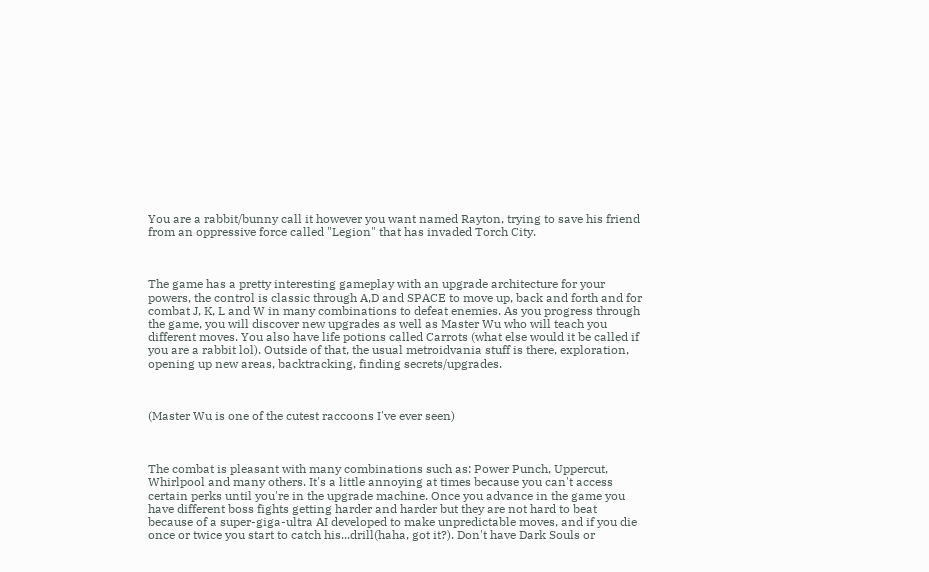You are a rabbit/bunny call it however you want named Rayton, trying to save his friend from an oppressive force called "Legion" that has invaded Torch City.



The game has a pretty interesting gameplay with an upgrade architecture for your powers, the control is classic through A,D and SPACE to move up, back and forth and for combat J, K, L and W in many combinations to defeat enemies. As you progress through the game, you will discover new upgrades as well as Master Wu who will teach you different moves. You also have life potions called Carrots (what else would it be called if you are a rabbit lol). Outside of that, the usual metroidvania stuff is there, exploration, opening up new areas, backtracking, finding secrets/upgrades.



(Master Wu is one of the cutest raccoons I've ever seen)



The combat is pleasant with many combinations such as: Power Punch, Uppercut, Whirlpool and many others. It's a little annoying at times because you can't access certain perks until you're in the upgrade machine. Once you advance in the game you have different boss fights getting harder and harder but they are not hard to beat because of a super-giga-ultra AI developed to make unpredictable moves, and if you die once or twice you start to catch his...drill(haha, got it?). Don't have Dark Souls or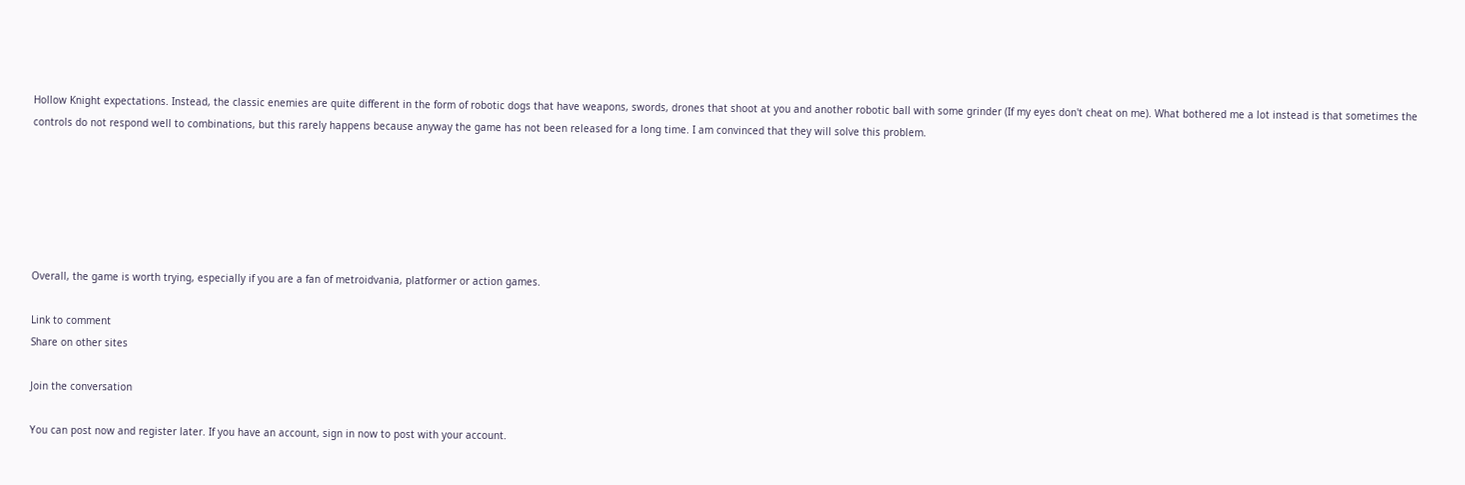Hollow Knight expectations. Instead, the classic enemies are quite different in the form of robotic dogs that have weapons, swords, drones that shoot at you and another robotic ball with some grinder (If my eyes don't cheat on me). What bothered me a lot instead is that sometimes the controls do not respond well to combinations, but this rarely happens because anyway the game has not been released for a long time. I am convinced that they will solve this problem.






Overall, the game is worth trying, especially if you are a fan of metroidvania, platformer or action games.

Link to comment
Share on other sites

Join the conversation

You can post now and register later. If you have an account, sign in now to post with your account.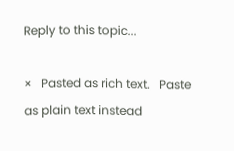Reply to this topic...

×   Pasted as rich text.   Paste as plain text instead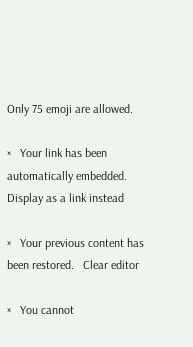Only 75 emoji are allowed.

×   Your link has been automatically embedded.   Display as a link instead

×   Your previous content has been restored.   Clear editor

×   You cannot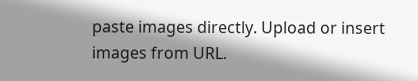paste images directly. Upload or insert images from URL.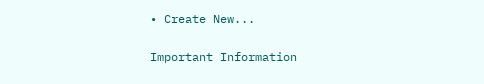• Create New...

Important Information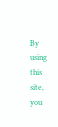By using this site, you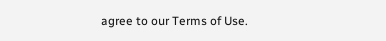agree to our Terms of Use.